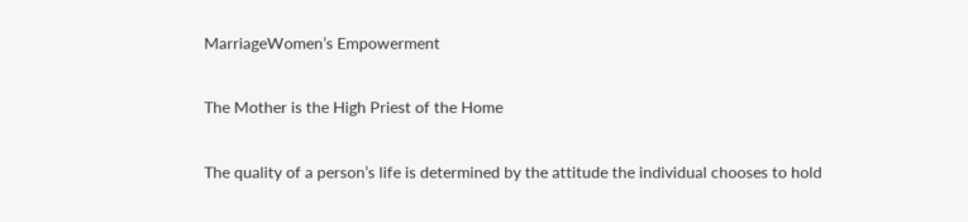MarriageWomen’s Empowerment

The Mother is the High Priest of the Home

The quality of a person’s life is determined by the attitude the individual chooses to hold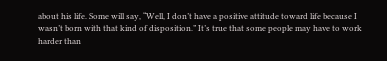about his life. Some will say, “Well, I don’t have a positive attitude toward life because I wasn’t born with that kind of disposition.” It’s true that some people may have to work harder than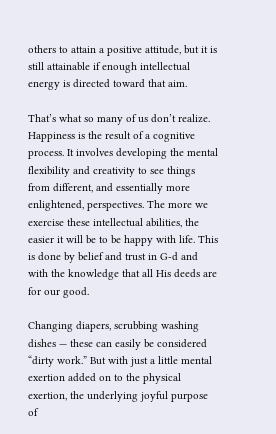others to attain a positive attitude, but it is still attainable if enough intellectual energy is directed toward that aim.

That’s what so many of us don’t realize. Happiness is the result of a cognitive process. It involves developing the mental flexibility and creativity to see things from different, and essentially more enlightened, perspectives. The more we exercise these intellectual abilities, the easier it will be to be happy with life. This is done by belief and trust in G-d and with the knowledge that all His deeds are for our good.

Changing diapers, scrubbing washing dishes — these can easily be considered “dirty work.” But with just a little mental exertion added on to the physical exertion, the underlying joyful purpose of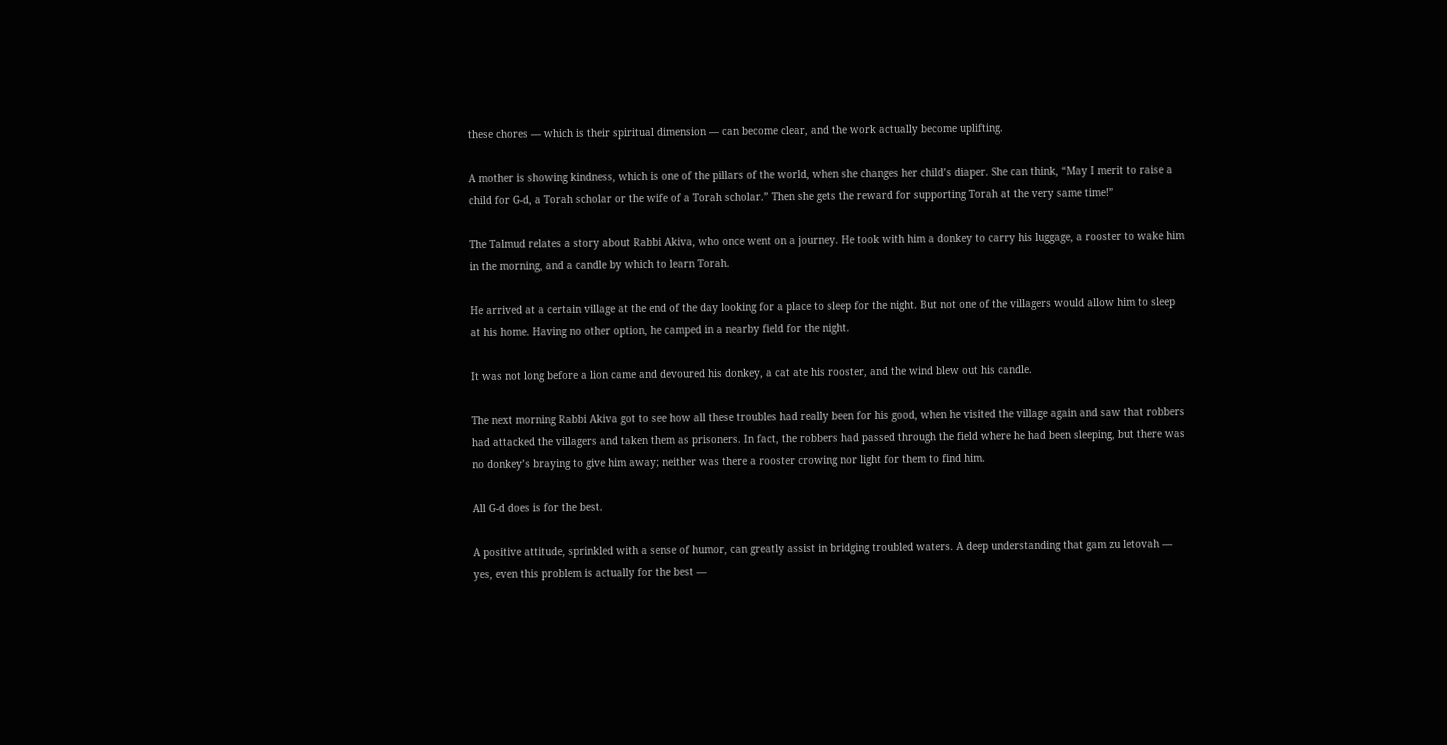these chores — which is their spiritual dimension — can become clear, and the work actually become uplifting.

A mother is showing kindness, which is one of the pillars of the world, when she changes her child’s diaper. She can think, “May I merit to raise a child for G-d, a Torah scholar or the wife of a Torah scholar.” Then she gets the reward for supporting Torah at the very same time!”

The Talmud relates a story about Rabbi Akiva, who once went on a journey. He took with him a donkey to carry his luggage, a rooster to wake him in the morning, and a candle by which to learn Torah.

He arrived at a certain village at the end of the day looking for a place to sleep for the night. But not one of the villagers would allow him to sleep at his home. Having no other option, he camped in a nearby field for the night.

It was not long before a lion came and devoured his donkey, a cat ate his rooster, and the wind blew out his candle.

The next morning Rabbi Akiva got to see how all these troubles had really been for his good, when he visited the village again and saw that robbers had attacked the villagers and taken them as prisoners. In fact, the robbers had passed through the field where he had been sleeping, but there was no donkey’s braying to give him away; neither was there a rooster crowing nor light for them to find him.

All G-d does is for the best.

A positive attitude, sprinkled with a sense of humor, can greatly assist in bridging troubled waters. A deep understanding that gam zu letovah — yes, even this problem is actually for the best —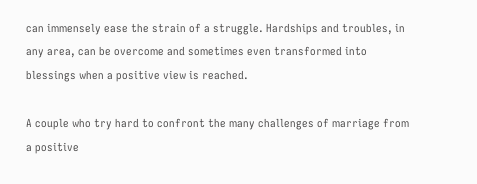can immensely ease the strain of a struggle. Hardships and troubles, in any area, can be overcome and sometimes even transformed into blessings when a positive view is reached.

A couple who try hard to confront the many challenges of marriage from a positive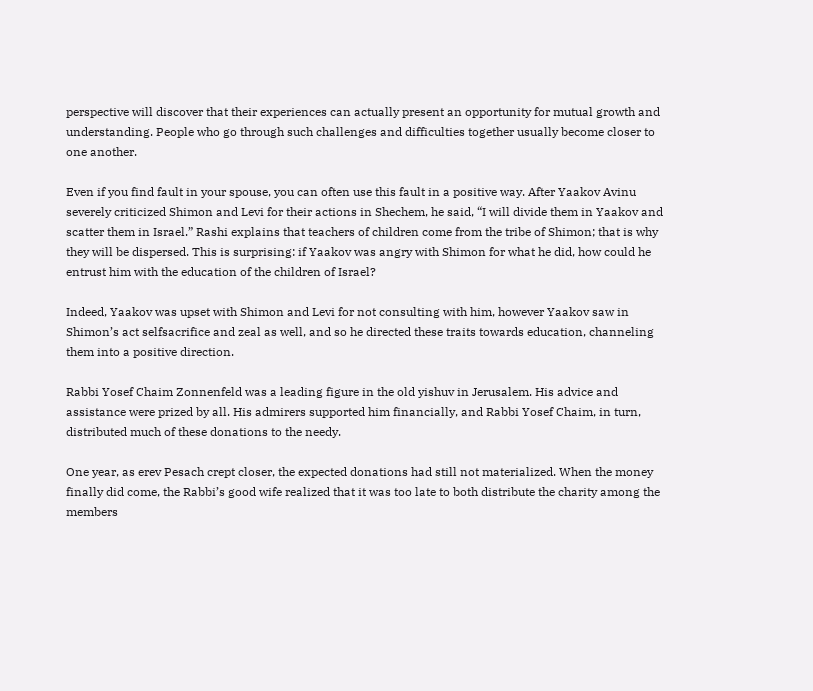perspective will discover that their experiences can actually present an opportunity for mutual growth and understanding. People who go through such challenges and difficulties together usually become closer to one another.

Even if you find fault in your spouse, you can often use this fault in a positive way. After Yaakov Avinu severely criticized Shimon and Levi for their actions in Shechem, he said, “I will divide them in Yaakov and scatter them in Israel.” Rashi explains that teachers of children come from the tribe of Shimon; that is why they will be dispersed. This is surprising: if Yaakov was angry with Shimon for what he did, how could he entrust him with the education of the children of Israel?

Indeed, Yaakov was upset with Shimon and Levi for not consulting with him, however Yaakov saw in Shimon’s act selfsacrifice and zeal as well, and so he directed these traits towards education, channeling them into a positive direction.

Rabbi Yosef Chaim Zonnenfeld was a leading figure in the old yishuv in Jerusalem. His advice and assistance were prized by all. His admirers supported him financially, and Rabbi Yosef Chaim, in turn, distributed much of these donations to the needy.

One year, as erev Pesach crept closer, the expected donations had still not materialized. When the money finally did come, the Rabbi’s good wife realized that it was too late to both distribute the charity among the members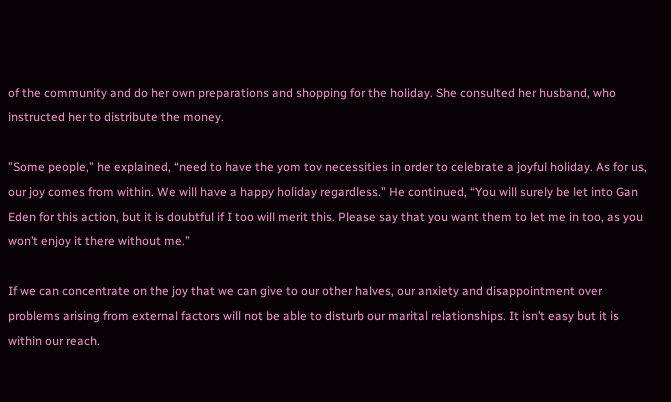of the community and do her own preparations and shopping for the holiday. She consulted her husband, who instructed her to distribute the money.

”Some people,” he explained, “need to have the yom tov necessities in order to celebrate a joyful holiday. As for us, our joy comes from within. We will have a happy holiday regardless.” He continued, “You will surely be let into Gan Eden for this action, but it is doubtful if I too will merit this. Please say that you want them to let me in too, as you won’t enjoy it there without me.”

If we can concentrate on the joy that we can give to our other halves, our anxiety and disappointment over problems arising from external factors will not be able to disturb our marital relationships. It isn’t easy but it is within our reach.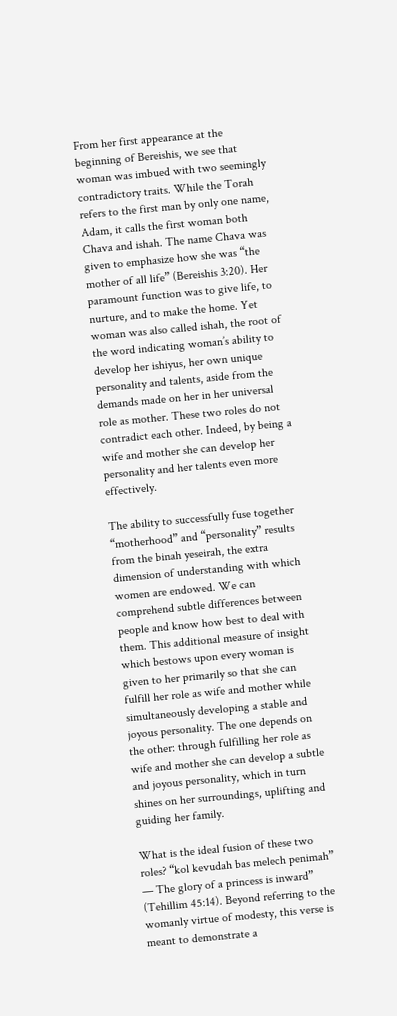From her first appearance at the beginning of Bereishis, we see that woman was imbued with two seemingly contradictory traits. While the Torah refers to the first man by only one name, Adam, it calls the first woman both Chava and ishah. The name Chava was given to emphasize how she was “the mother of all life” (Bereishis 3:20). Her paramount function was to give life, to nurture, and to make the home. Yet woman was also called ishah, the root of the word indicating woman’s ability to develop her ishiyus, her own unique personality and talents, aside from the demands made on her in her universal role as mother. These two roles do not contradict each other. Indeed, by being a wife and mother she can develop her personality and her talents even more effectively.

The ability to successfully fuse together “motherhood” and “personality” results from the binah yeseirah, the extra dimension of understanding with which women are endowed. We can comprehend subtle differences between people and know how best to deal with them. This additional measure of insight which bestows upon every woman is given to her primarily so that she can fulfill her role as wife and mother while simultaneously developing a stable and joyous personality. The one depends on the other: through fulfilling her role as wife and mother she can develop a subtle and joyous personality, which in turn shines on her surroundings, uplifting and guiding her family.

What is the ideal fusion of these two roles? “kol kevudah bas melech penimah” — The glory of a princess is inward” (Tehillim 45:14). Beyond referring to the womanly virtue of modesty, this verse is meant to demonstrate a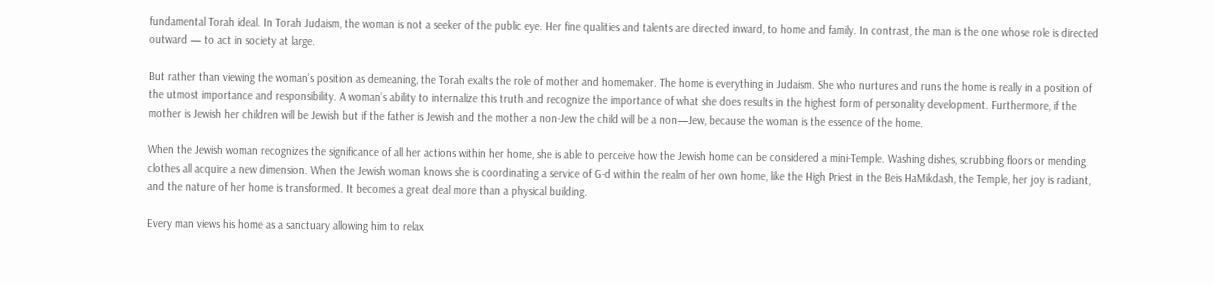fundamental Torah ideal. In Torah Judaism, the woman is not a seeker of the public eye. Her fine qualities and talents are directed inward, to home and family. In contrast, the man is the one whose role is directed outward — to act in society at large.

But rather than viewing the woman’s position as demeaning, the Torah exalts the role of mother and homemaker. The home is everything in Judaism. She who nurtures and runs the home is really in a position of the utmost importance and responsibility. A woman’s ability to internalize this truth and recognize the importance of what she does results in the highest form of personality development. Furthermore, if the mother is Jewish her children will be Jewish but if the father is Jewish and the mother a non-Jew the child will be a non—Jew, because the woman is the essence of the home.

When the Jewish woman recognizes the significance of all her actions within her home, she is able to perceive how the Jewish home can be considered a mini-Temple. Washing dishes, scrubbing floors or mending clothes all acquire a new dimension. When the Jewish woman knows she is coordinating a service of G-d within the realm of her own home, like the High Priest in the Beis HaMikdash, the Temple, her joy is radiant, and the nature of her home is transformed. It becomes a great deal more than a physical building.

Every man views his home as a sanctuary allowing him to relax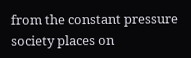from the constant pressure society places on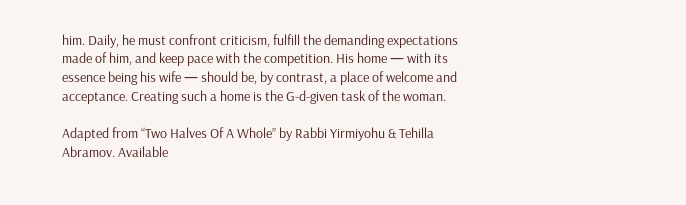him. Daily, he must confront criticism, fulfill the demanding expectations made of him, and keep pace with the competition. His home — with its essence being his wife — should be, by contrast, a place of welcome and acceptance. Creating such a home is the G-d-given task of the woman.

Adapted from “Two Halves Of A Whole” by Rabbi Yirmiyohu & Tehilla Abramov. Available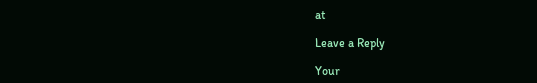at

Leave a Reply

Your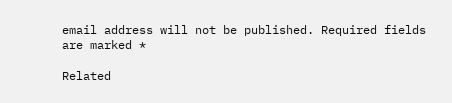email address will not be published. Required fields are marked *

Related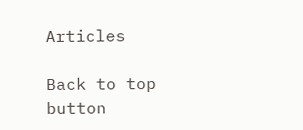Articles

Back to top button